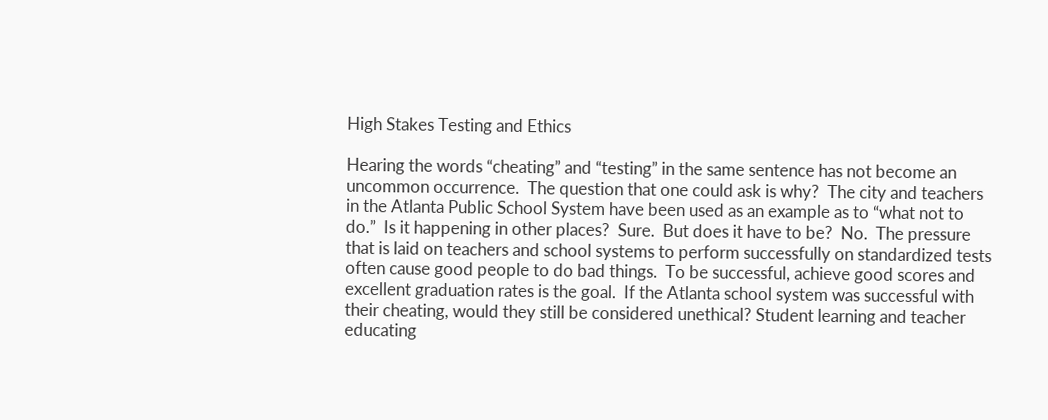High Stakes Testing and Ethics

Hearing the words “cheating” and “testing” in the same sentence has not become an uncommon occurrence.  The question that one could ask is why?  The city and teachers in the Atlanta Public School System have been used as an example as to “what not to do.”  Is it happening in other places?  Sure.  But does it have to be?  No.  The pressure that is laid on teachers and school systems to perform successfully on standardized tests often cause good people to do bad things.  To be successful, achieve good scores and excellent graduation rates is the goal.  If the Atlanta school system was successful with their cheating, would they still be considered unethical? Student learning and teacher educating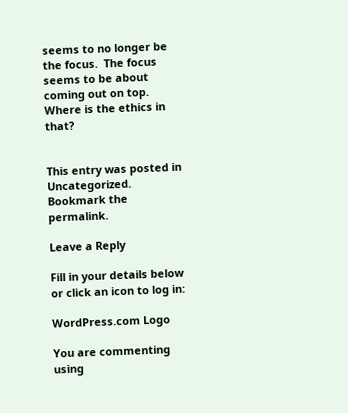seems to no longer be the focus.  The focus seems to be about coming out on top.  Where is the ethics in that?


This entry was posted in Uncategorized. Bookmark the permalink.

Leave a Reply

Fill in your details below or click an icon to log in:

WordPress.com Logo

You are commenting using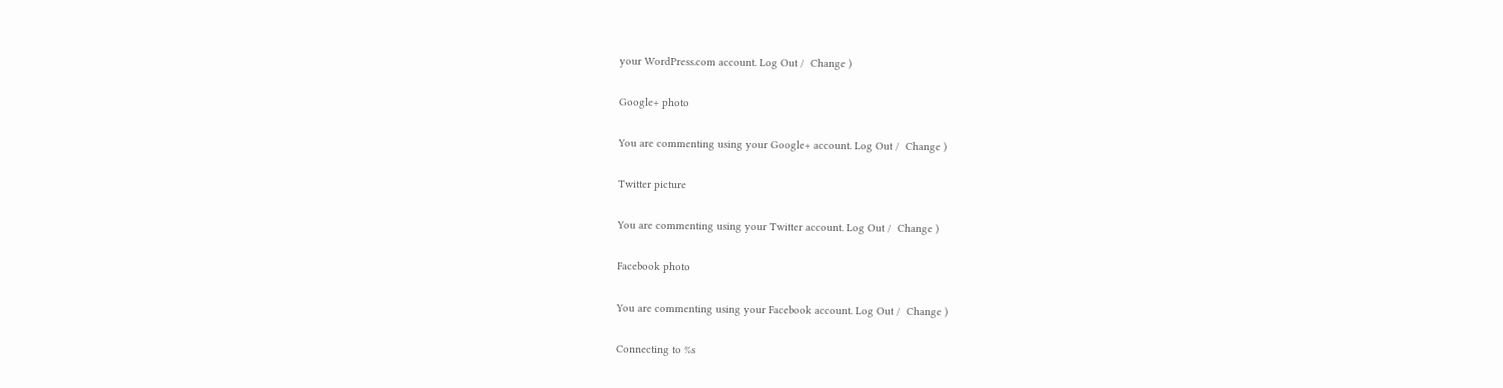your WordPress.com account. Log Out /  Change )

Google+ photo

You are commenting using your Google+ account. Log Out /  Change )

Twitter picture

You are commenting using your Twitter account. Log Out /  Change )

Facebook photo

You are commenting using your Facebook account. Log Out /  Change )

Connecting to %s